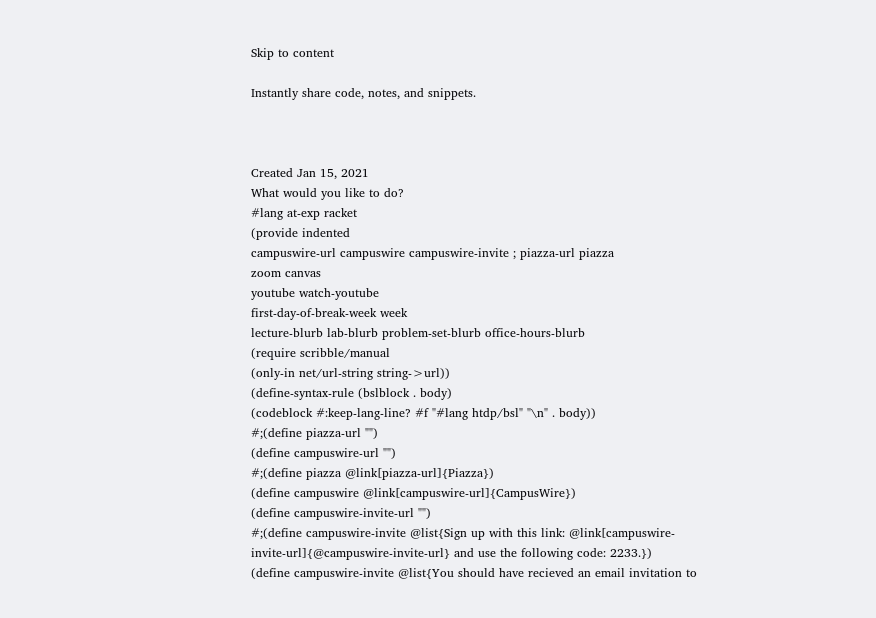Skip to content

Instantly share code, notes, and snippets.



Created Jan 15, 2021
What would you like to do?
#lang at-exp racket
(provide indented
campuswire-url campuswire campuswire-invite ; piazza-url piazza
zoom canvas
youtube watch-youtube
first-day-of-break-week week
lecture-blurb lab-blurb problem-set-blurb office-hours-blurb
(require scribble/manual
(only-in net/url-string string->url))
(define-syntax-rule (bslblock . body)
(codeblock #:keep-lang-line? #f "#lang htdp/bsl" "\n" . body))
#;(define piazza-url "")
(define campuswire-url "")
#;(define piazza @link[piazza-url]{Piazza})
(define campuswire @link[campuswire-url]{CampusWire})
(define campuswire-invite-url "")
#;(define campuswire-invite @list{Sign up with this link: @link[campuswire-invite-url]{@campuswire-invite-url} and use the following code: 2233.})
(define campuswire-invite @list{You should have recieved an email invitation to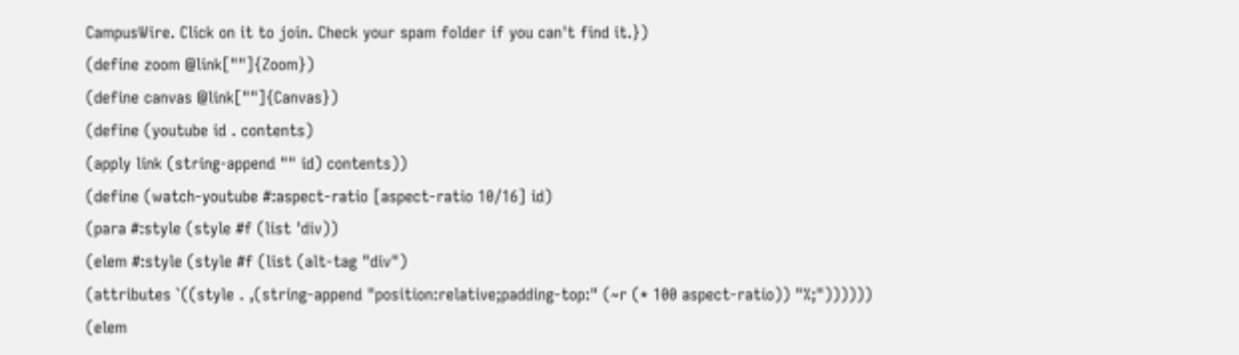CampusWire. Click on it to join. Check your spam folder if you can't find it.})
(define zoom @link[""]{Zoom})
(define canvas @link[""]{Canvas})
(define (youtube id . contents)
(apply link (string-append "" id) contents))
(define (watch-youtube #:aspect-ratio [aspect-ratio 10/16] id)
(para #:style (style #f (list 'div))
(elem #:style (style #f (list (alt-tag "div")
(attributes `((style . ,(string-append "position:relative;padding-top:" (~r (* 100 aspect-ratio)) "%;"))))))
(elem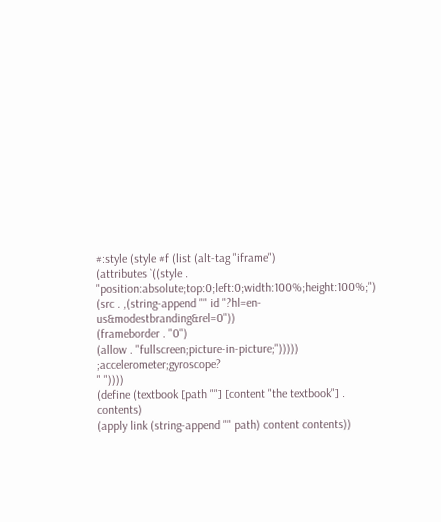#:style (style #f (list (alt-tag "iframe")
(attributes `((style . "position:absolute;top:0;left:0;width:100%;height:100%;")
(src . ,(string-append "" id "?hl=en-us&modestbranding&rel=0"))
(frameborder . "0")
(allow . "fullscreen;picture-in-picture;"))))) ;accelerometer;gyroscope?
" "))))
(define (textbook [path ""] [content "the textbook"] . contents)
(apply link (string-append "" path) content contents))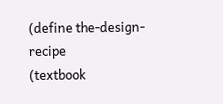(define the-design-recipe
(textbook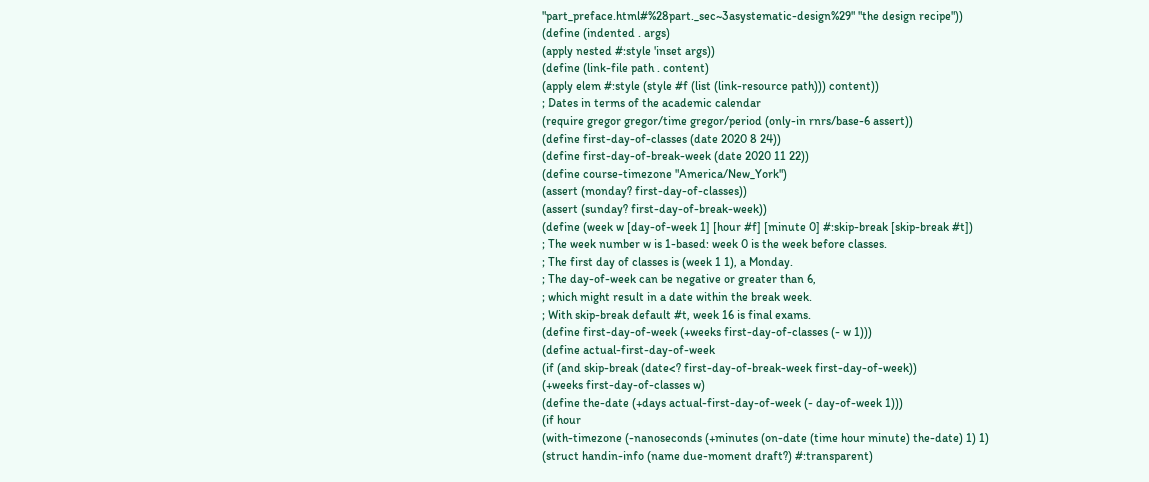"part_preface.html#%28part._sec~3asystematic-design%29" "the design recipe"))
(define (indented . args)
(apply nested #:style 'inset args))
(define (link-file path . content)
(apply elem #:style (style #f (list (link-resource path))) content))
; Dates in terms of the academic calendar
(require gregor gregor/time gregor/period (only-in rnrs/base-6 assert))
(define first-day-of-classes (date 2020 8 24))
(define first-day-of-break-week (date 2020 11 22))
(define course-timezone "America/New_York")
(assert (monday? first-day-of-classes))
(assert (sunday? first-day-of-break-week))
(define (week w [day-of-week 1] [hour #f] [minute 0] #:skip-break [skip-break #t])
; The week number w is 1-based: week 0 is the week before classes.
; The first day of classes is (week 1 1), a Monday.
; The day-of-week can be negative or greater than 6,
; which might result in a date within the break week.
; With skip-break default #t, week 16 is final exams.
(define first-day-of-week (+weeks first-day-of-classes (- w 1)))
(define actual-first-day-of-week
(if (and skip-break (date<? first-day-of-break-week first-day-of-week))
(+weeks first-day-of-classes w)
(define the-date (+days actual-first-day-of-week (- day-of-week 1)))
(if hour
(with-timezone (-nanoseconds (+minutes (on-date (time hour minute) the-date) 1) 1)
(struct handin-info (name due-moment draft?) #:transparent)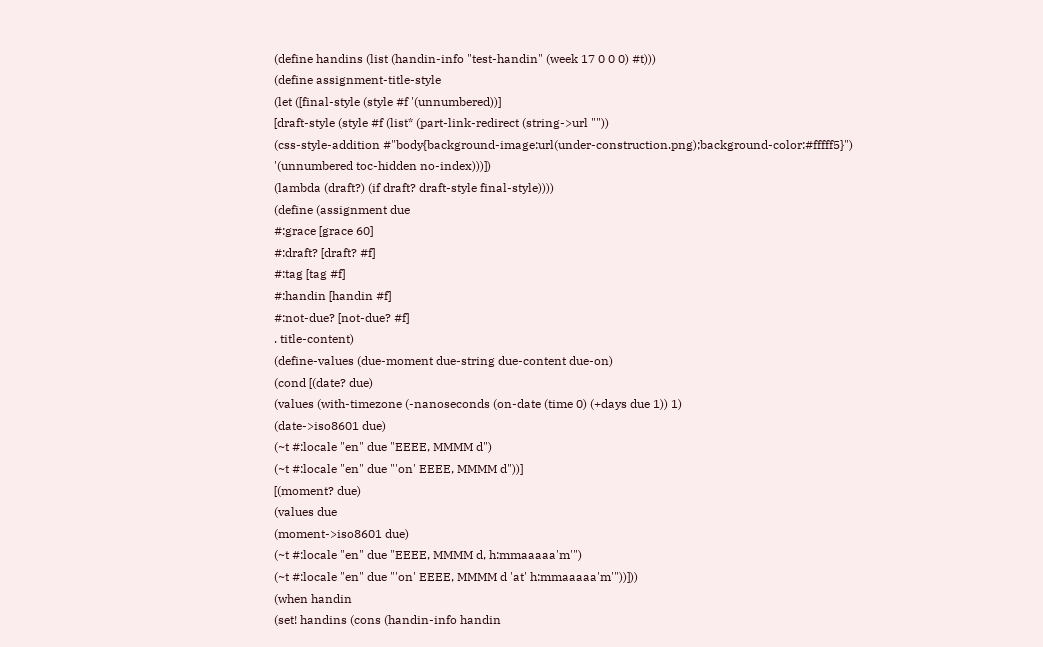(define handins (list (handin-info "test-handin" (week 17 0 0 0) #t)))
(define assignment-title-style
(let ([final-style (style #f '(unnumbered))]
[draft-style (style #f (list* (part-link-redirect (string->url ""))
(css-style-addition #"body{background-image:url(under-construction.png);background-color:#fffff5}")
'(unnumbered toc-hidden no-index)))])
(lambda (draft?) (if draft? draft-style final-style))))
(define (assignment due
#:grace [grace 60]
#:draft? [draft? #f]
#:tag [tag #f]
#:handin [handin #f]
#:not-due? [not-due? #f]
. title-content)
(define-values (due-moment due-string due-content due-on)
(cond [(date? due)
(values (with-timezone (-nanoseconds (on-date (time 0) (+days due 1)) 1)
(date->iso8601 due)
(~t #:locale "en" due "EEEE, MMMM d")
(~t #:locale "en" due "'on' EEEE, MMMM d"))]
[(moment? due)
(values due
(moment->iso8601 due)
(~t #:locale "en" due "EEEE, MMMM d, h:mmaaaaa'm'")
(~t #:locale "en" due "'on' EEEE, MMMM d 'at' h:mmaaaaa'm'"))]))
(when handin
(set! handins (cons (handin-info handin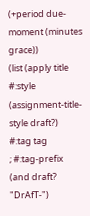(+period due-moment (minutes grace))
(list (apply title #:style (assignment-title-style draft?)
#:tag tag
; #:tag-prefix (and draft? "DrAfT-")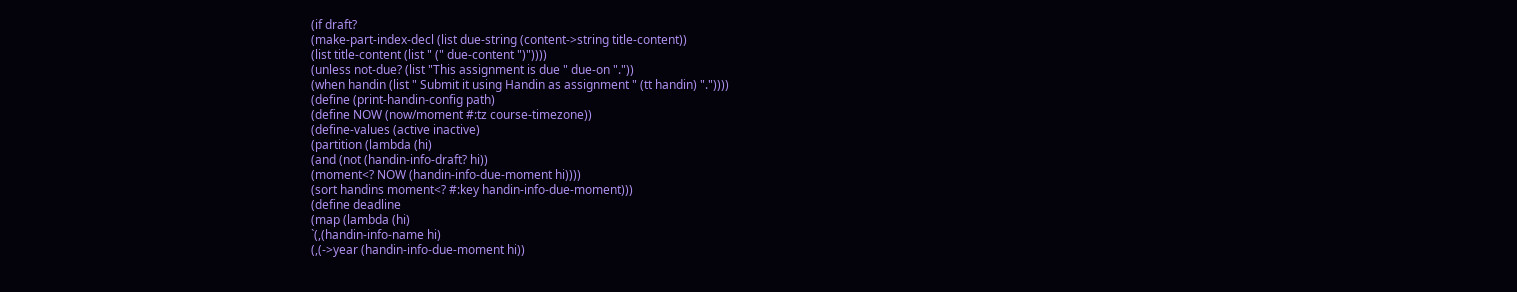(if draft?
(make-part-index-decl (list due-string (content->string title-content))
(list title-content (list " (" due-content ")"))))
(unless not-due? (list "This assignment is due " due-on "."))
(when handin (list " Submit it using Handin as assignment " (tt handin) "."))))
(define (print-handin-config path)
(define NOW (now/moment #:tz course-timezone))
(define-values (active inactive)
(partition (lambda (hi)
(and (not (handin-info-draft? hi))
(moment<? NOW (handin-info-due-moment hi))))
(sort handins moment<? #:key handin-info-due-moment)))
(define deadline
(map (lambda (hi)
`(,(handin-info-name hi)
(,(->year (handin-info-due-moment hi))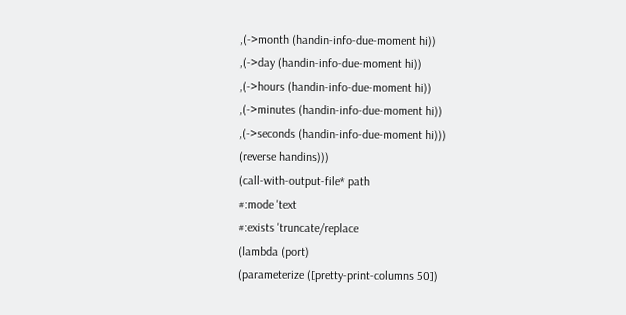,(->month (handin-info-due-moment hi))
,(->day (handin-info-due-moment hi))
,(->hours (handin-info-due-moment hi))
,(->minutes (handin-info-due-moment hi))
,(->seconds (handin-info-due-moment hi)))
(reverse handins)))
(call-with-output-file* path
#:mode 'text
#:exists 'truncate/replace
(lambda (port)
(parameterize ([pretty-print-columns 50])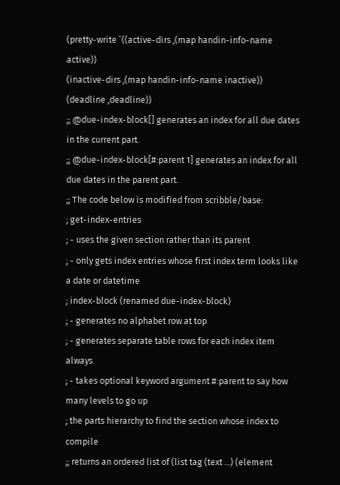(pretty-write `((active-dirs ,(map handin-info-name active))
(inactive-dirs ,(map handin-info-name inactive))
(deadline ,deadline))
;; @due-index-block[] generates an index for all due dates in the current part.
;; @due-index-block[#:parent 1] generates an index for all due dates in the parent part.
;; The code below is modified from scribble/base:
; get-index-entries
; - uses the given section rather than its parent
; - only gets index entries whose first index term looks like a date or datetime
; index-block (renamed due-index-block)
; - generates no alphabet row at top
; - generates separate table rows for each index item always
; - takes optional keyword argument #:parent to say how many levels to go up
; the parts hierarchy to find the section whose index to compile
;; returns an ordered list of (list tag (text ...) (element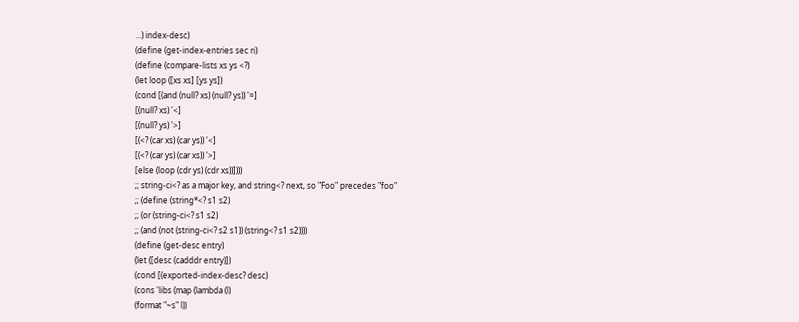...) index-desc)
(define (get-index-entries sec ri)
(define (compare-lists xs ys <?)
(let loop ([xs xs] [ys ys])
(cond [(and (null? xs) (null? ys)) '=]
[(null? xs) '<]
[(null? ys) '>]
[(<? (car xs) (car ys)) '<]
[(<? (car ys) (car xs)) '>]
[else (loop (cdr ys) (cdr xs))])))
;; string-ci<? as a major key, and string<? next, so "Foo" precedes "foo"
;; (define (string*<? s1 s2)
;; (or (string-ci<? s1 s2)
;; (and (not (string-ci<? s2 s1)) (string<? s1 s2))))
(define (get-desc entry)
(let ([desc (cadddr entry)])
(cond [(exported-index-desc? desc)
(cons 'libs (map (lambda (l)
(format "~s" l))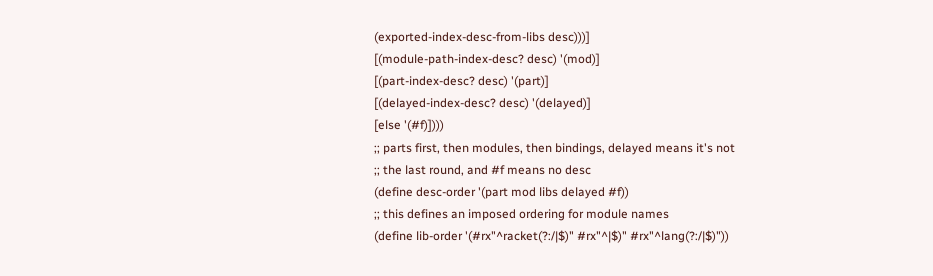(exported-index-desc-from-libs desc)))]
[(module-path-index-desc? desc) '(mod)]
[(part-index-desc? desc) '(part)]
[(delayed-index-desc? desc) '(delayed)]
[else '(#f)])))
;; parts first, then modules, then bindings, delayed means it's not
;; the last round, and #f means no desc
(define desc-order '(part mod libs delayed #f))
;; this defines an imposed ordering for module names
(define lib-order '(#rx"^racket(?:/|$)" #rx"^|$)" #rx"^lang(?:/|$)"))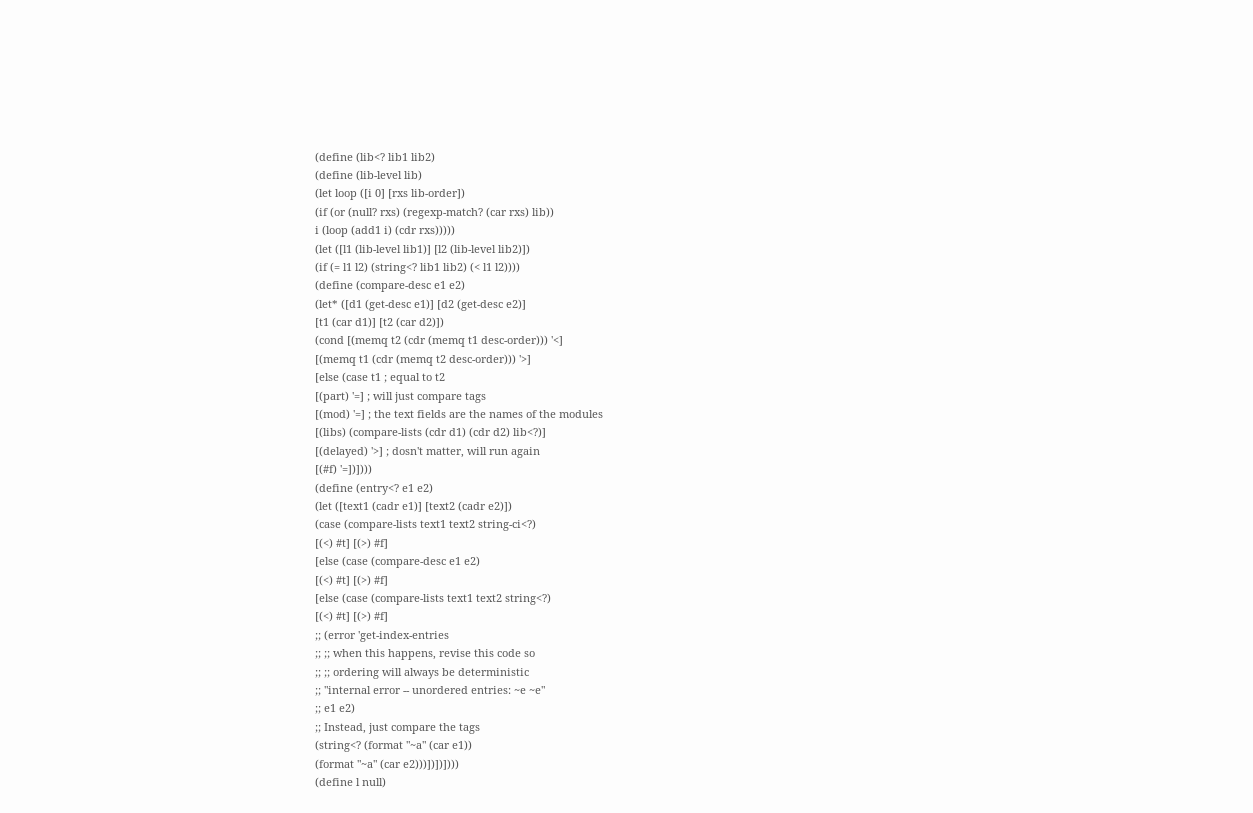(define (lib<? lib1 lib2)
(define (lib-level lib)
(let loop ([i 0] [rxs lib-order])
(if (or (null? rxs) (regexp-match? (car rxs) lib))
i (loop (add1 i) (cdr rxs)))))
(let ([l1 (lib-level lib1)] [l2 (lib-level lib2)])
(if (= l1 l2) (string<? lib1 lib2) (< l1 l2))))
(define (compare-desc e1 e2)
(let* ([d1 (get-desc e1)] [d2 (get-desc e2)]
[t1 (car d1)] [t2 (car d2)])
(cond [(memq t2 (cdr (memq t1 desc-order))) '<]
[(memq t1 (cdr (memq t2 desc-order))) '>]
[else (case t1 ; equal to t2
[(part) '=] ; will just compare tags
[(mod) '=] ; the text fields are the names of the modules
[(libs) (compare-lists (cdr d1) (cdr d2) lib<?)]
[(delayed) '>] ; dosn't matter, will run again
[(#f) '=])])))
(define (entry<? e1 e2)
(let ([text1 (cadr e1)] [text2 (cadr e2)])
(case (compare-lists text1 text2 string-ci<?)
[(<) #t] [(>) #f]
[else (case (compare-desc e1 e2)
[(<) #t] [(>) #f]
[else (case (compare-lists text1 text2 string<?)
[(<) #t] [(>) #f]
;; (error 'get-index-entries
;; ;; when this happens, revise this code so
;; ;; ordering will always be deterministic
;; "internal error -- unordered entries: ~e ~e"
;; e1 e2)
;; Instead, just compare the tags
(string<? (format "~a" (car e1))
(format "~a" (car e2)))])])])))
(define l null)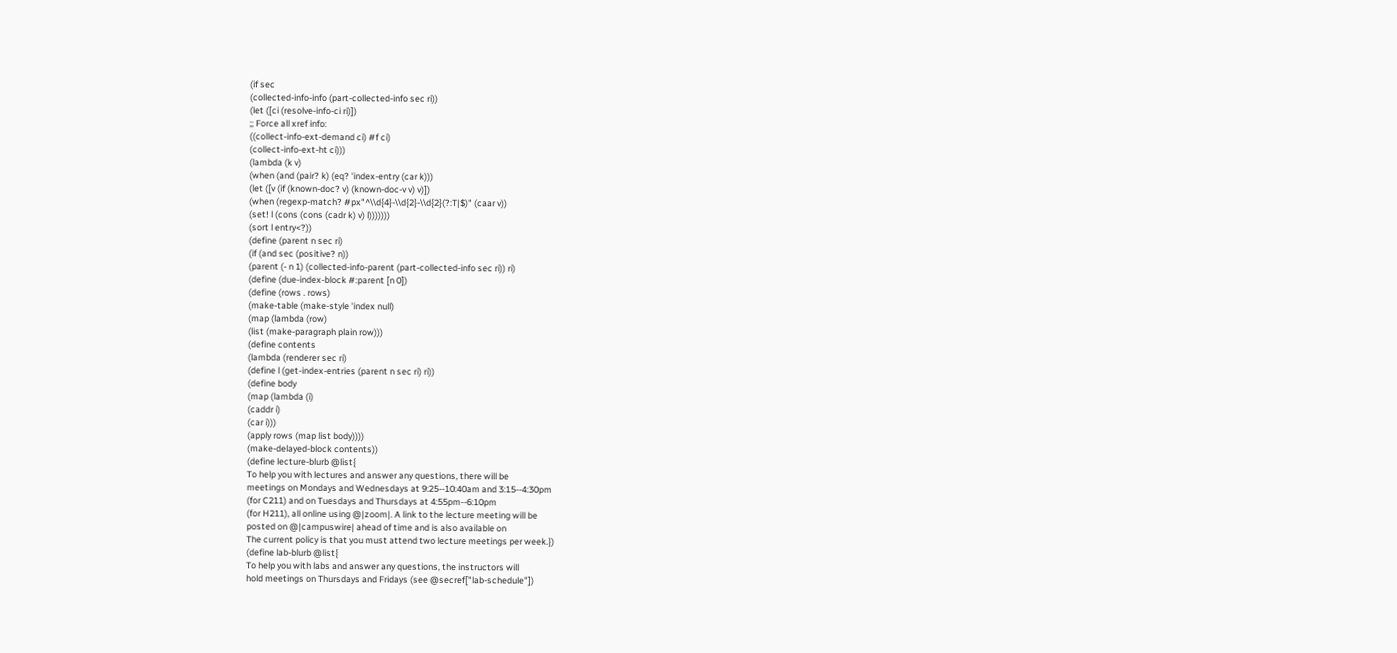(if sec
(collected-info-info (part-collected-info sec ri))
(let ([ci (resolve-info-ci ri)])
;; Force all xref info:
((collect-info-ext-demand ci) #f ci)
(collect-info-ext-ht ci)))
(lambda (k v)
(when (and (pair? k) (eq? 'index-entry (car k)))
(let ([v (if (known-doc? v) (known-doc-v v) v)])
(when (regexp-match? #px"^\\d{4}-\\d{2}-\\d{2}(?:T|$)" (caar v))
(set! l (cons (cons (cadr k) v) l)))))))
(sort l entry<?))
(define (parent n sec ri)
(if (and sec (positive? n))
(parent (- n 1) (collected-info-parent (part-collected-info sec ri)) ri)
(define (due-index-block #:parent [n 0])
(define (rows . rows)
(make-table (make-style 'index null)
(map (lambda (row)
(list (make-paragraph plain row)))
(define contents
(lambda (renderer sec ri)
(define l (get-index-entries (parent n sec ri) ri))
(define body
(map (lambda (i)
(caddr i)
(car i)))
(apply rows (map list body))))
(make-delayed-block contents))
(define lecture-blurb @list{
To help you with lectures and answer any questions, there will be
meetings on Mondays and Wednesdays at 9:25--10:40am and 3:15--4:30pm
(for C211) and on Tuesdays and Thursdays at 4:55pm--6:10pm
(for H211), all online using @|zoom|. A link to the lecture meeting will be
posted on @|campuswire| ahead of time and is also available on
The current policy is that you must attend two lecture meetings per week.})
(define lab-blurb @list{
To help you with labs and answer any questions, the instructors will
hold meetings on Thursdays and Fridays (see @secref["lab-schedule"])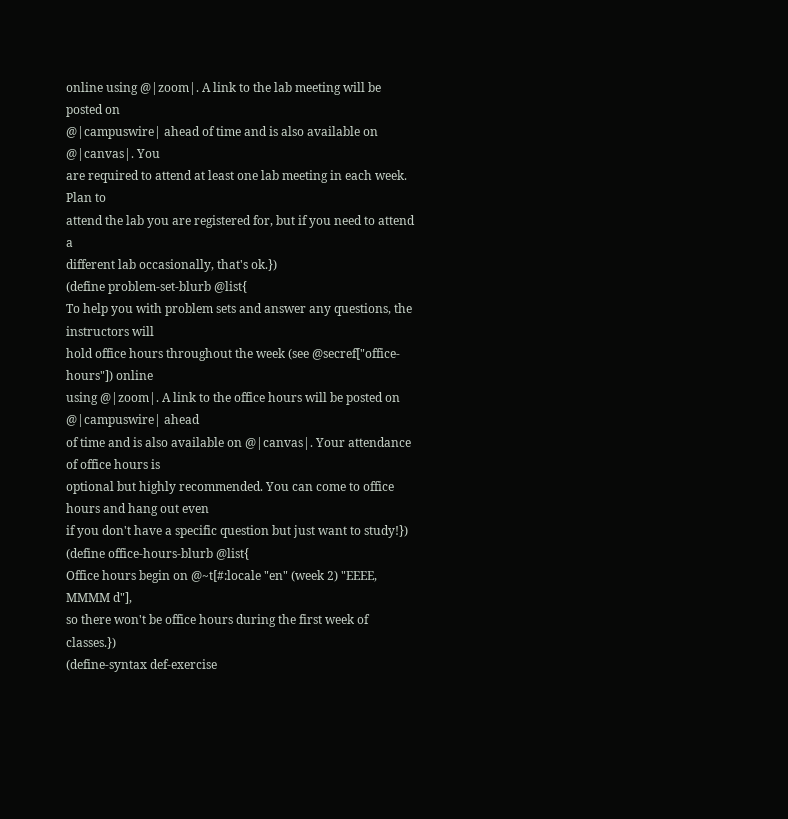online using @|zoom|. A link to the lab meeting will be posted on
@|campuswire| ahead of time and is also available on @|canvas|. You
are required to attend at least one lab meeting in each week. Plan to
attend the lab you are registered for, but if you need to attend a
different lab occasionally, that's ok.})
(define problem-set-blurb @list{
To help you with problem sets and answer any questions, the instructors will
hold office hours throughout the week (see @secref["office-hours"]) online
using @|zoom|. A link to the office hours will be posted on @|campuswire| ahead
of time and is also available on @|canvas|. Your attendance of office hours is
optional but highly recommended. You can come to office hours and hang out even
if you don't have a specific question but just want to study!})
(define office-hours-blurb @list{
Office hours begin on @~t[#:locale "en" (week 2) "EEEE, MMMM d"],
so there won't be office hours during the first week of classes.})
(define-syntax def-exercise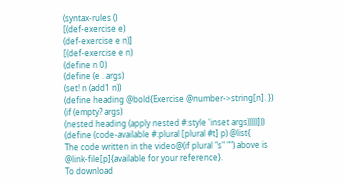(syntax-rules ()
[(def-exercise e)
(def-exercise e n)]
[(def-exercise e n)
(define n 0)
(define (e . args)
(set! n (add1 n))
(define heading @bold{Exercise @number->string[n]. })
(if (empty? args)
(nested heading (apply nested #:style 'inset args)))))]))
(define (code-available #:plural [plural #t] p) @list{
The code written in the video@(if plural "s" "") above is
@link-file[p]{available for your reference}.
To download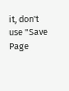it, don't use "Save Page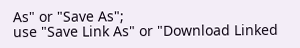As" or "Save As";
use "Save Link As" or "Download Linked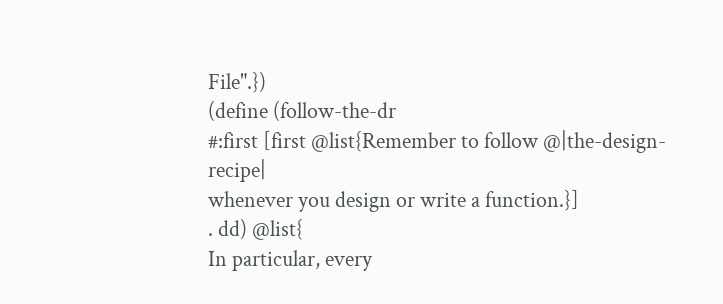File".})
(define (follow-the-dr
#:first [first @list{Remember to follow @|the-design-recipe|
whenever you design or write a function.}]
. dd) @list{
In particular, every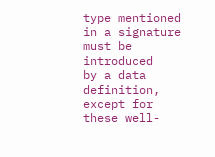type mentioned in a signature must be introduced
by a data definition, except for these well-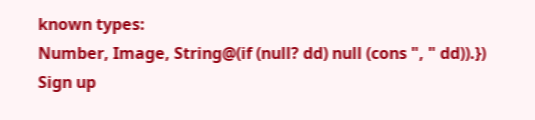known types:
Number, Image, String@(if (null? dd) null (cons ", " dd)).})
Sign up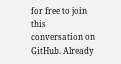for free to join this conversation on GitHub. Already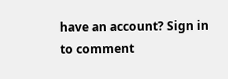have an account? Sign in to comment